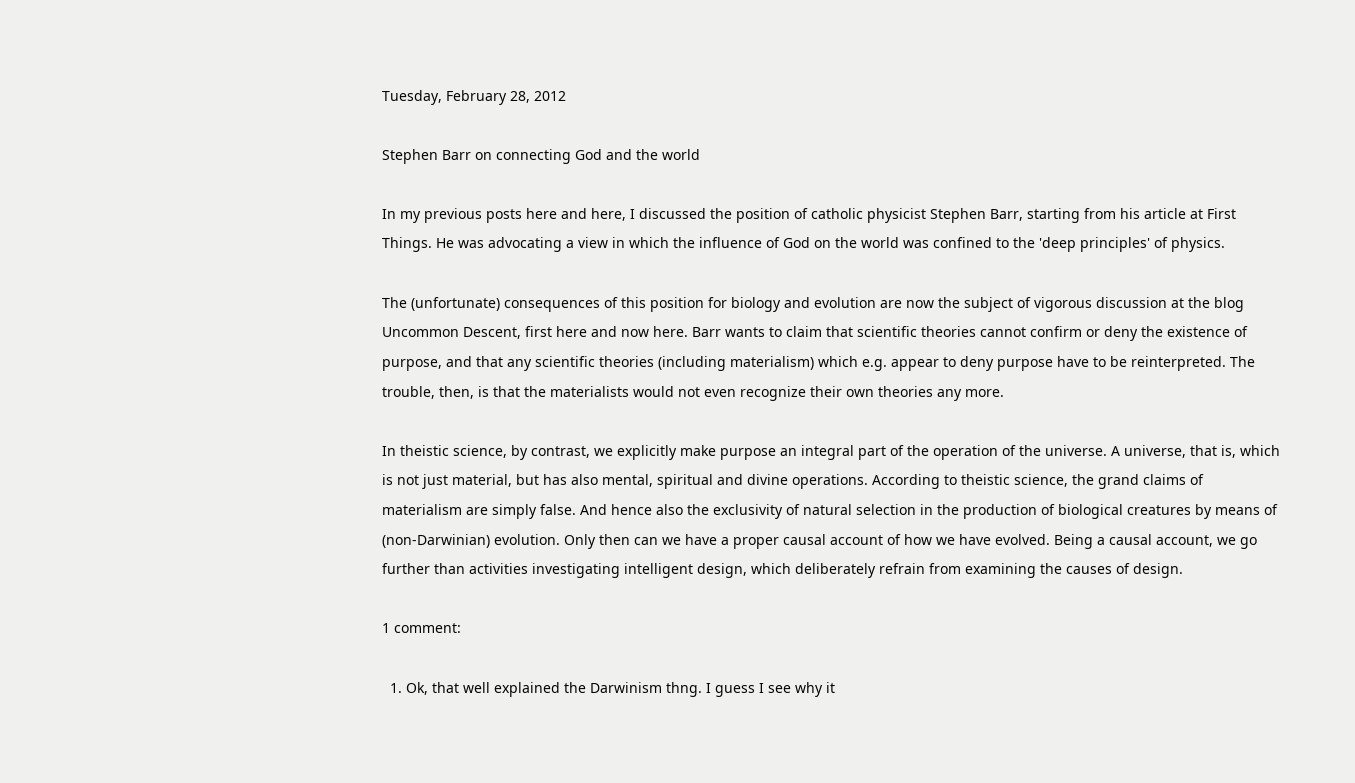Tuesday, February 28, 2012

Stephen Barr on connecting God and the world

In my previous posts here and here, I discussed the position of catholic physicist Stephen Barr, starting from his article at First Things. He was advocating a view in which the influence of God on the world was confined to the 'deep principles' of physics.

The (unfortunate) consequences of this position for biology and evolution are now the subject of vigorous discussion at the blog Uncommon Descent, first here and now here. Barr wants to claim that scientific theories cannot confirm or deny the existence of purpose, and that any scientific theories (including materialism) which e.g. appear to deny purpose have to be reinterpreted. The trouble, then, is that the materialists would not even recognize their own theories any more.

In theistic science, by contrast, we explicitly make purpose an integral part of the operation of the universe. A universe, that is, which is not just material, but has also mental, spiritual and divine operations. According to theistic science, the grand claims of materialism are simply false. And hence also the exclusivity of natural selection in the production of biological creatures by means of (non-Darwinian) evolution. Only then can we have a proper causal account of how we have evolved. Being a causal account, we go further than activities investigating intelligent design, which deliberately refrain from examining the causes of design.

1 comment:

  1. Ok, that well explained the Darwinism thng. I guess I see why it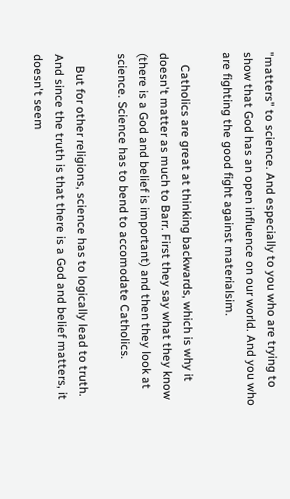"matters" to science. And especially to you who are trying to show that God has an open influence on our world. And you who are fighting the good fight against materialsim.

    Catholics are great at thinking backwards, which is why it doesn't matter as much to Barr. First they say what they know (there is a God and belief is important) and then they look at science. Science has to bend to accomodate Catholics.

    But for other religions, science has to logically lead to truth. And since the truth is that there is a God and belief matters, it doesn't seem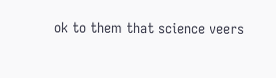ok to them that science veers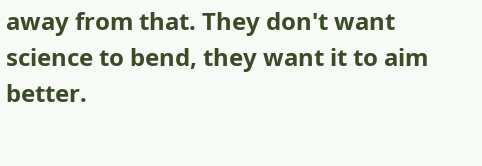away from that. They don't want science to bend, they want it to aim better.